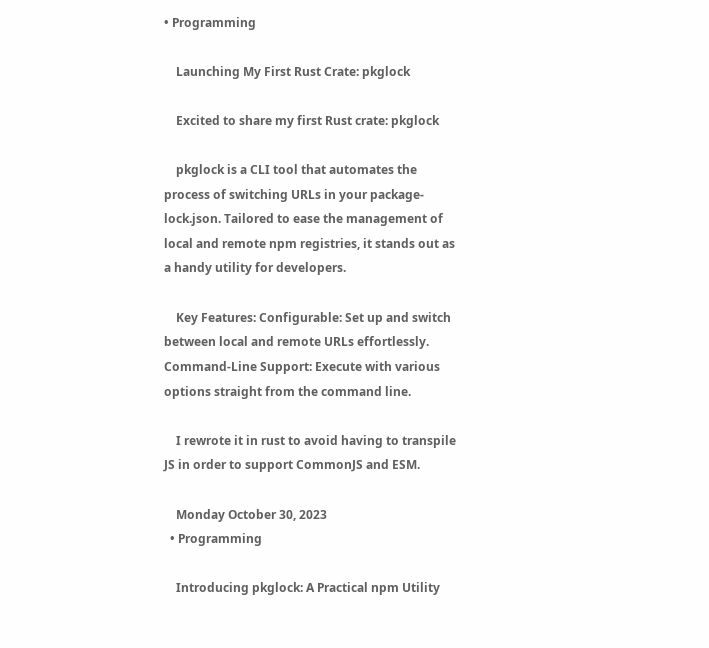• Programming

    Launching My First Rust Crate: pkglock

    Excited to share my first Rust crate: pkglock

    pkglock is a CLI tool that automates the process of switching URLs in your package-lock.json. Tailored to ease the management of local and remote npm registries, it stands out as a handy utility for developers.

    Key Features: Configurable: Set up and switch between local and remote URLs effortlessly. Command-Line Support: Execute with various options straight from the command line.

    I rewrote it in rust to avoid having to transpile JS in order to support CommonJS and ESM.

    Monday October 30, 2023
  • Programming

    Introducing pkglock: A Practical npm Utility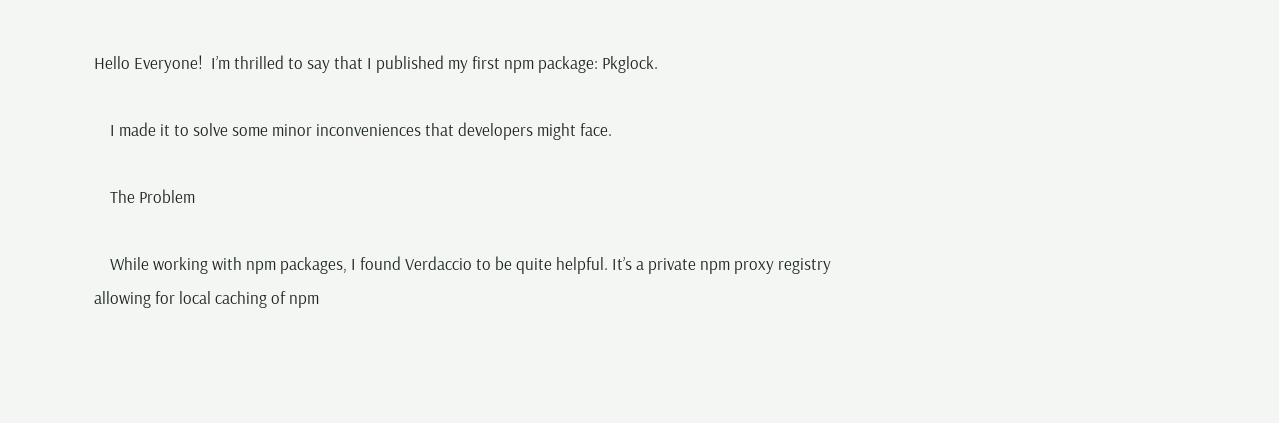Hello Everyone!  I’m thrilled to say that I published my first npm package: Pkglock.

    I made it to solve some minor inconveniences that developers might face.

    The Problem

    While working with npm packages, I found Verdaccio to be quite helpful. It’s a private npm proxy registry allowing for local caching of npm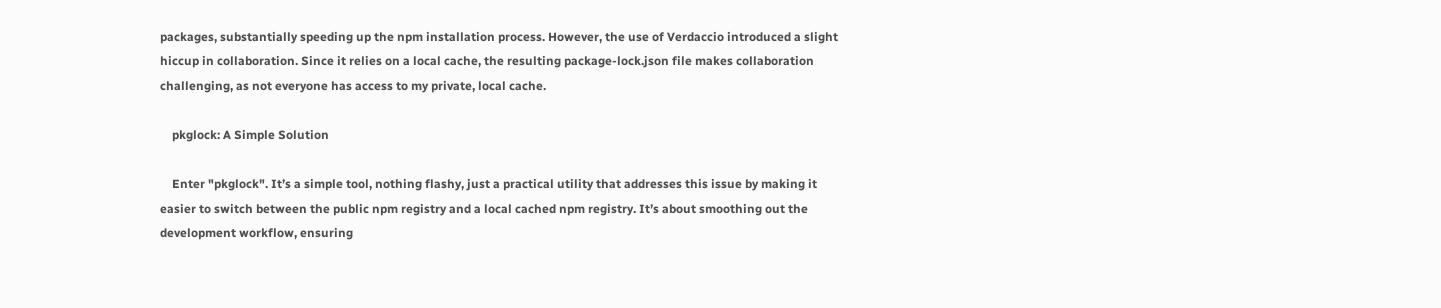packages, substantially speeding up the npm installation process. However, the use of Verdaccio introduced a slight hiccup in collaboration. Since it relies on a local cache, the resulting package-lock.json file makes collaboration challenging, as not everyone has access to my private, local cache.

    pkglock: A Simple Solution

    Enter "pkglock". It’s a simple tool, nothing flashy, just a practical utility that addresses this issue by making it easier to switch between the public npm registry and a local cached npm registry. It’s about smoothing out the development workflow, ensuring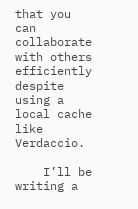that you can collaborate with others efficiently despite using a local cache like Verdaccio.

    I’ll be writing a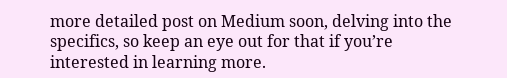more detailed post on Medium soon, delving into the specifics, so keep an eye out for that if you’re interested in learning more.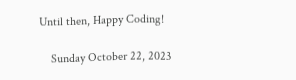Until then, Happy Coding!

    Sunday October 22, 2023